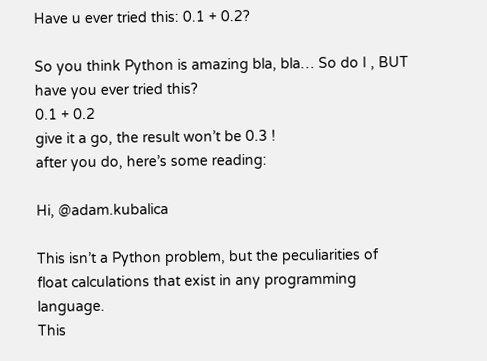Have u ever tried this: 0.1 + 0.2?

So you think Python is amazing bla, bla… So do I , BUT have you ever tried this?
0.1 + 0.2
give it a go, the result won’t be 0.3 !
after you do, here’s some reading:

Hi, @adam.kubalica

This isn’t a Python problem, but the peculiarities of float calculations that exist in any programming language.
This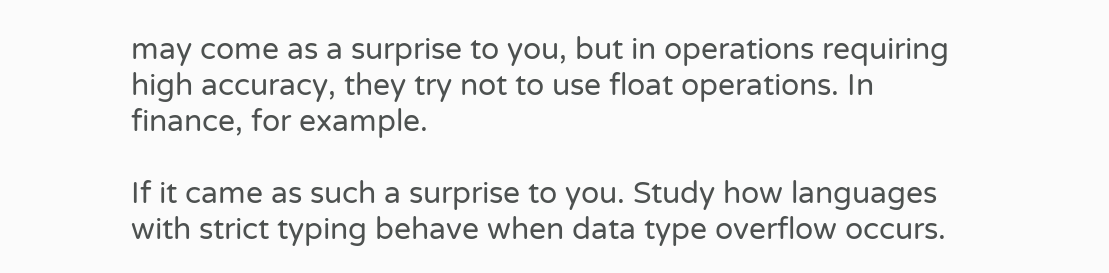may come as a surprise to you, but in operations requiring high accuracy, they try not to use float operations. In finance, for example.

If it came as such a surprise to you. Study how languages with strict typing behave when data type overflow occurs.